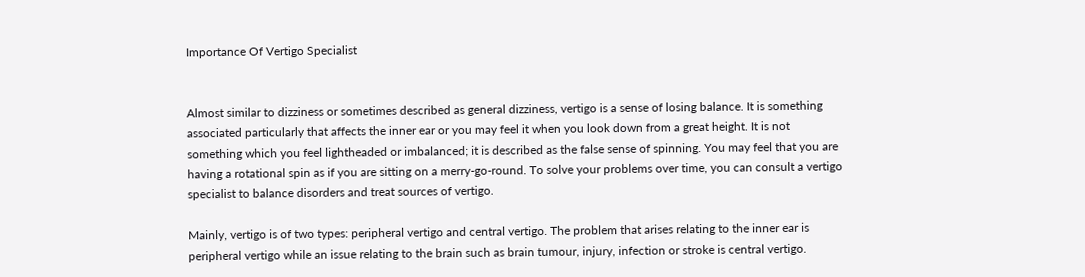Importance Of Vertigo Specialist


Almost similar to dizziness or sometimes described as general dizziness, vertigo is a sense of losing balance. It is something associated particularly that affects the inner ear or you may feel it when you look down from a great height. It is not something which you feel lightheaded or imbalanced; it is described as the false sense of spinning. You may feel that you are having a rotational spin as if you are sitting on a merry-go-round. To solve your problems over time, you can consult a vertigo specialist to balance disorders and treat sources of vertigo.

Mainly, vertigo is of two types: peripheral vertigo and central vertigo. The problem that arises relating to the inner ear is peripheral vertigo while an issue relating to the brain such as brain tumour, injury, infection or stroke is central vertigo.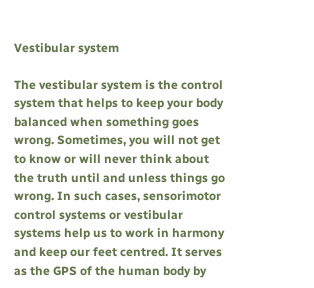Vestibular system

The vestibular system is the control system that helps to keep your body balanced when something goes wrong. Sometimes, you will not get to know or will never think about the truth until and unless things go wrong. In such cases, sensorimotor control systems or vestibular systems help us to work in harmony and keep our feet centred. It serves as the GPS of the human body by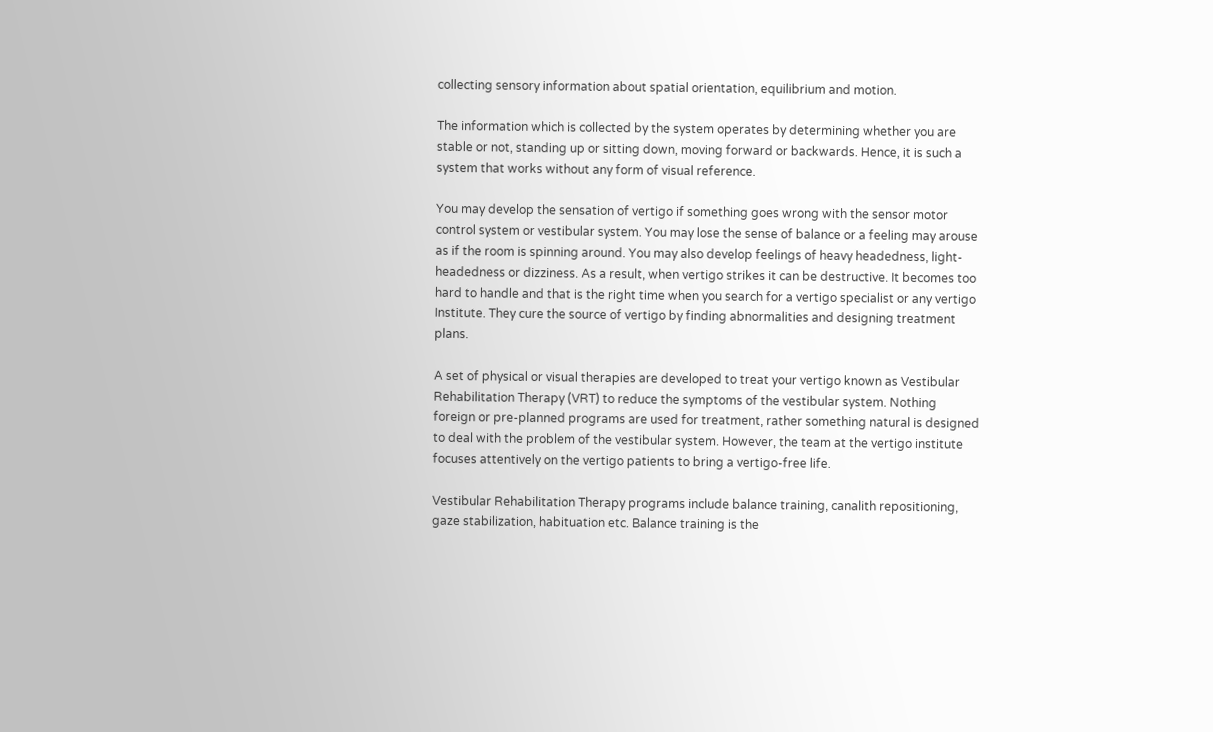collecting sensory information about spatial orientation, equilibrium and motion.

The information which is collected by the system operates by determining whether you are stable or not, standing up or sitting down, moving forward or backwards. Hence, it is such a system that works without any form of visual reference.

You may develop the sensation of vertigo if something goes wrong with the sensor motor control system or vestibular system. You may lose the sense of balance or a feeling may arouse as if the room is spinning around. You may also develop feelings of heavy headedness, light-headedness or dizziness. As a result, when vertigo strikes it can be destructive. It becomes too hard to handle and that is the right time when you search for a vertigo specialist or any vertigo Institute. They cure the source of vertigo by finding abnormalities and designing treatment plans.

A set of physical or visual therapies are developed to treat your vertigo known as Vestibular Rehabilitation Therapy (VRT) to reduce the symptoms of the vestibular system. Nothing foreign or pre-planned programs are used for treatment, rather something natural is designed to deal with the problem of the vestibular system. However, the team at the vertigo institute focuses attentively on the vertigo patients to bring a vertigo-free life.

Vestibular Rehabilitation Therapy programs include balance training, canalith repositioning, gaze stabilization, habituation etc. Balance training is the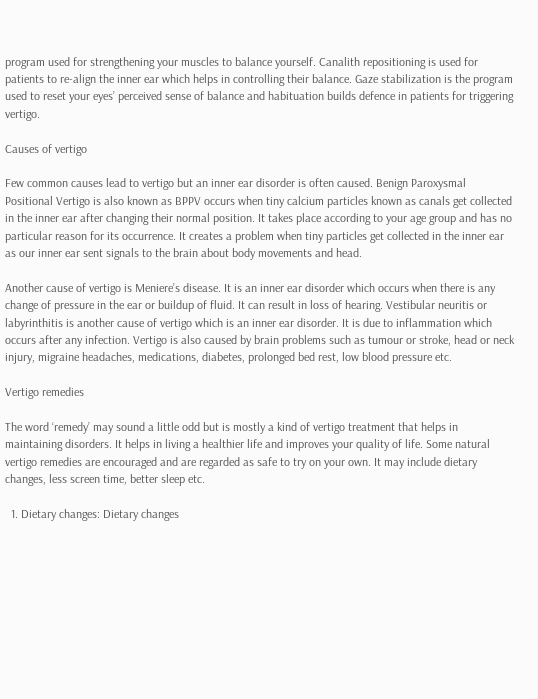program used for strengthening your muscles to balance yourself. Canalith repositioning is used for patients to re-align the inner ear which helps in controlling their balance. Gaze stabilization is the program used to reset your eyes’ perceived sense of balance and habituation builds defence in patients for triggering vertigo.

Causes of vertigo

Few common causes lead to vertigo but an inner ear disorder is often caused. Benign Paroxysmal Positional Vertigo is also known as BPPV occurs when tiny calcium particles known as canals get collected in the inner ear after changing their normal position. It takes place according to your age group and has no particular reason for its occurrence. It creates a problem when tiny particles get collected in the inner ear as our inner ear sent signals to the brain about body movements and head.

Another cause of vertigo is Meniere’s disease. It is an inner ear disorder which occurs when there is any change of pressure in the ear or buildup of fluid. It can result in loss of hearing. Vestibular neuritis or labyrinthitis is another cause of vertigo which is an inner ear disorder. It is due to inflammation which occurs after any infection. Vertigo is also caused by brain problems such as tumour or stroke, head or neck injury, migraine headaches, medications, diabetes, prolonged bed rest, low blood pressure etc.

Vertigo remedies

The word ‘remedy’ may sound a little odd but is mostly a kind of vertigo treatment that helps in maintaining disorders. It helps in living a healthier life and improves your quality of life. Some natural vertigo remedies are encouraged and are regarded as safe to try on your own. It may include dietary changes, less screen time, better sleep etc.

  1. Dietary changes: Dietary changes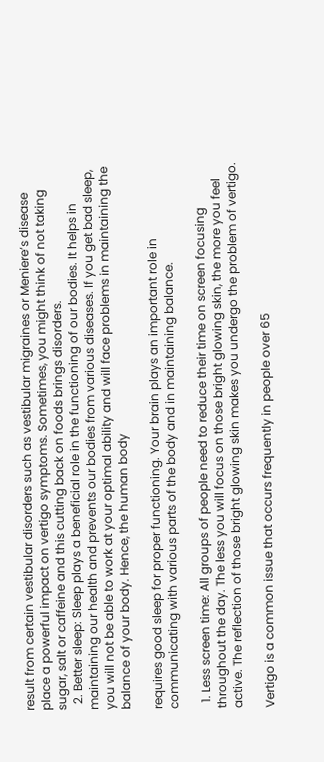result from certain vestibular disorders such as vestibular migraines or Meniere’s disease place a powerful impact on vertigo symptoms. Sometimes, you might think of not taking sugar, salt or caffeine and this cutting back on foods brings disorders.
  2. Better sleep: Sleep plays a beneficial role in the functioning of our bodies. It helps in maintaining our health and prevents our bodies from various diseases. If you get bad sleep, you will not be able to work at your optimal ability and will face problems in maintaining the balance of your body. Hence, the human body

requires good sleep for proper functioning. Your brain plays an important role in communicating with various parts of the body and in maintaining balance.

  1. Less screen time: All groups of people need to reduce their time on screen focusing throughout the day. The less you will focus on those bright glowing skin, the more you feel active. The reflection of those bright glowing skin makes you undergo the problem of vertigo.

Vertigo is a common issue that occurs frequently in people over 65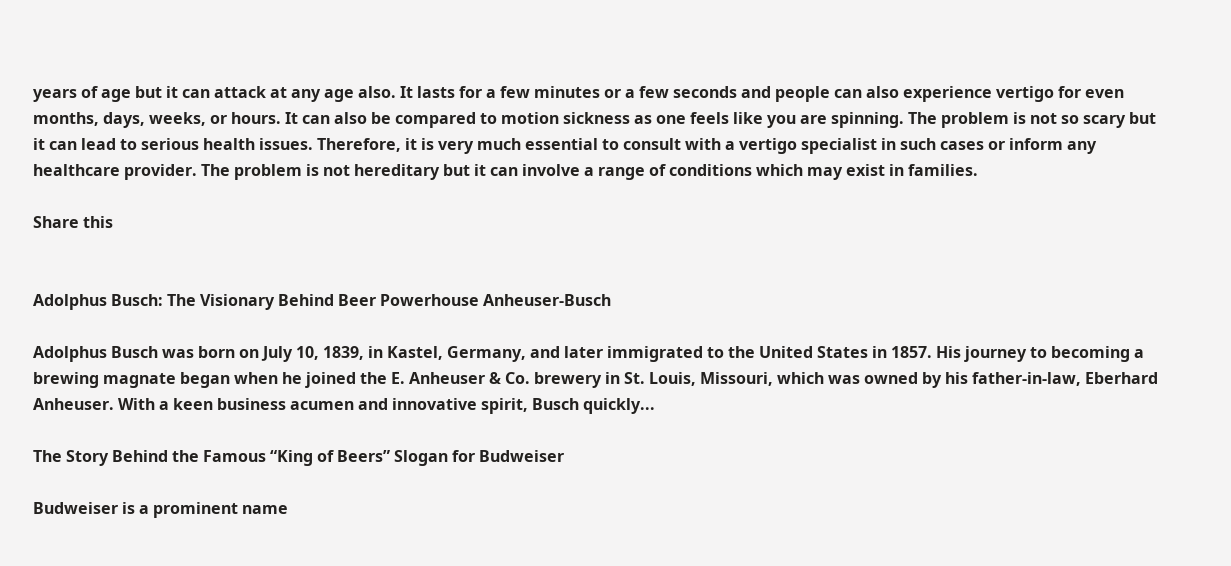years of age but it can attack at any age also. It lasts for a few minutes or a few seconds and people can also experience vertigo for even months, days, weeks, or hours. It can also be compared to motion sickness as one feels like you are spinning. The problem is not so scary but it can lead to serious health issues. Therefore, it is very much essential to consult with a vertigo specialist in such cases or inform any healthcare provider. The problem is not hereditary but it can involve a range of conditions which may exist in families.

Share this


Adolphus Busch: The Visionary Behind Beer Powerhouse Anheuser-Busch

Adolphus Busch was born on July 10, 1839, in Kastel, Germany, and later immigrated to the United States in 1857. His journey to becoming a brewing magnate began when he joined the E. Anheuser & Co. brewery in St. Louis, Missouri, which was owned by his father-in-law, Eberhard Anheuser. With a keen business acumen and innovative spirit, Busch quickly...

The Story Behind the Famous “King of Beers” Slogan for Budweiser

Budweiser is a prominent name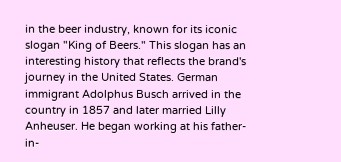in the beer industry, known for its iconic slogan "King of Beers." This slogan has an interesting history that reflects the brand's journey in the United States. German immigrant Adolphus Busch arrived in the country in 1857 and later married Lilly Anheuser. He began working at his father-in-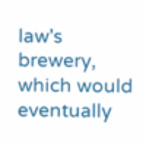law's brewery, which would eventually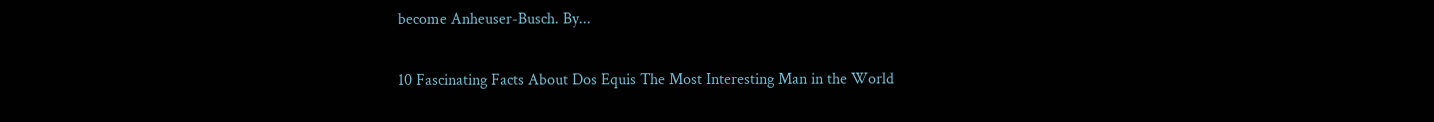become Anheuser-Busch. By...

10 Fascinating Facts About Dos Equis The Most Interesting Man in the World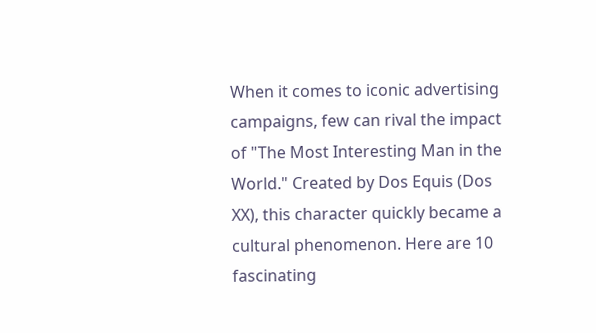When it comes to iconic advertising campaigns, few can rival the impact of "The Most Interesting Man in the World." Created by Dos Equis (Dos XX), this character quickly became a cultural phenomenon. Here are 10 fascinating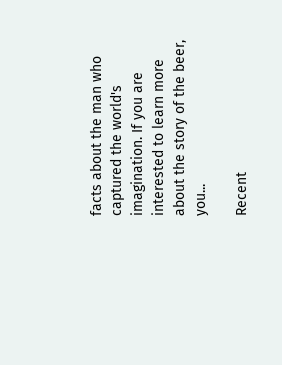facts about the man who captured the world's imagination. If you are interested to learn more about the story of the beer, you...

Recent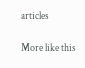articles

More like this